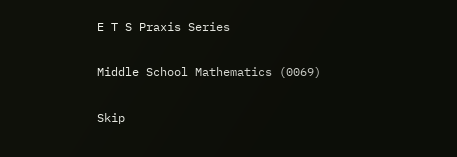E T S Praxis Series

Middle School Mathematics (0069)

Skip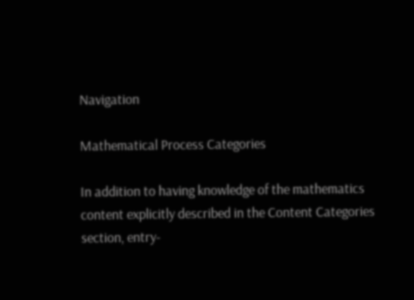Navigation

Mathematical Process Categories

In addition to having knowledge of the mathematics content explicitly described in the Content Categories section, entry-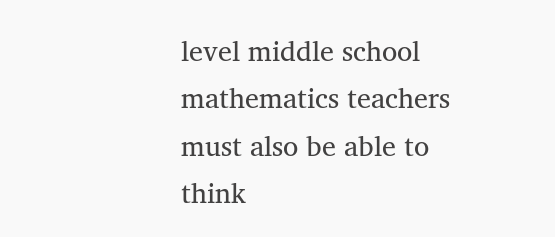level middle school mathematics teachers must also be able to think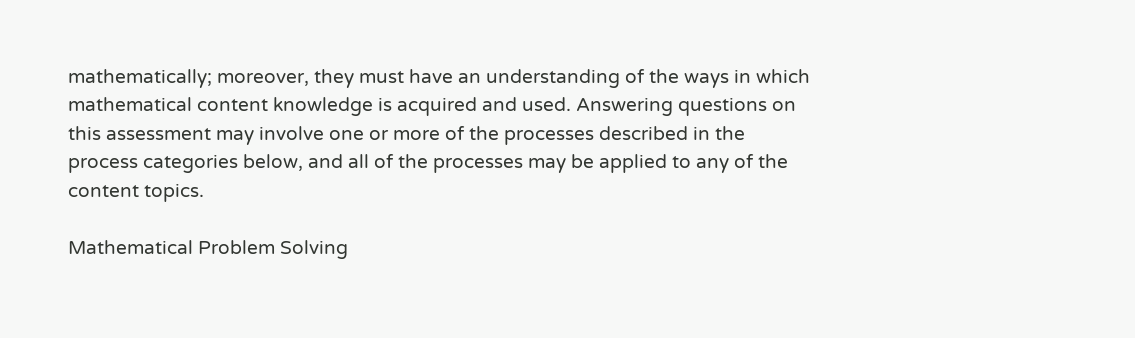mathematically; moreover, they must have an understanding of the ways in which mathematical content knowledge is acquired and used. Answering questions on this assessment may involve one or more of the processes described in the process categories below, and all of the processes may be applied to any of the content topics.

Mathematical Problem Solving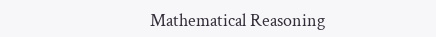Mathematical Reasoning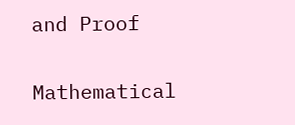and Proof

Mathematical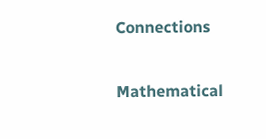Connections

Mathematical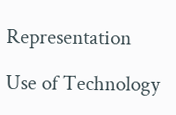Representation

Use of Technology